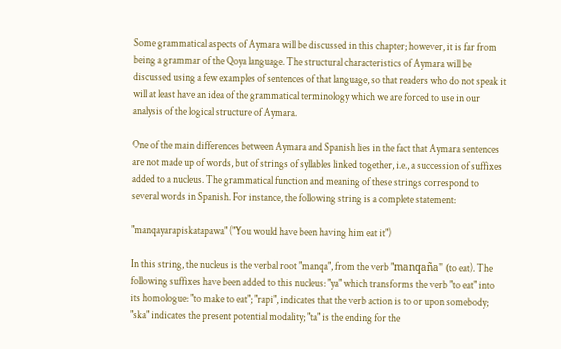Some grammatical aspects of Aymara will be discussed in this chapter; however, it is far from being a grammar of the Qoya language. The structural characteristics of Aymara will be discussed using a few examples of sentences of that language, so that readers who do not speak it will at least have an idea of the grammatical terminology which we are forced to use in our analysis of the logical structure of Aymara.

One of the main differences between Aymara and Spanish lies in the fact that Aymara sentences are not made up of words, but of strings of syllables linked together, i.e., a succession of suffixes added to a nucleus. The grammatical function and meaning of these strings correspond to several words in Spanish. For instance, the following string is a complete statement:

"manqayarapiskatapawa" ("You would have been having him eat it")

In this string, the nucleus is the verbal root "manqa", from the verb "manqaña" (to eat). The following suffixes have been added to this nucleus: "ya" which transforms the verb "to eat" into its homologue: "to make to eat"; "rapi", indicates that the verb action is to or upon somebody; "ska" indicates the present potential modality; "ta" is the ending for the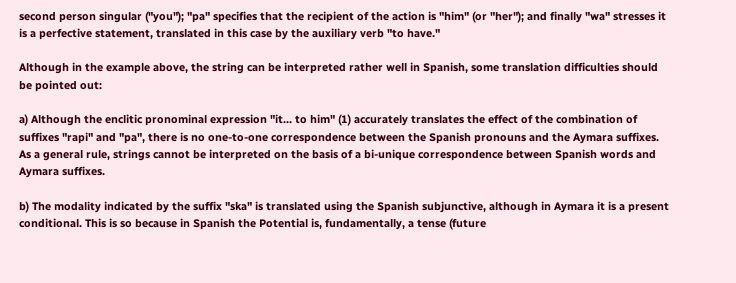second person singular ("you"); "pa" specifies that the recipient of the action is "him" (or "her"); and finally "wa" stresses it is a perfective statement, translated in this case by the auxiliary verb "to have."

Although in the example above, the string can be interpreted rather well in Spanish, some translation difficulties should be pointed out:

a) Although the enclitic pronominal expression "it... to him" (1) accurately translates the effect of the combination of suffixes "rapi" and "pa", there is no one-to-one correspondence between the Spanish pronouns and the Aymara suffixes. As a general rule, strings cannot be interpreted on the basis of a bi-unique correspondence between Spanish words and Aymara suffixes.

b) The modality indicated by the suffix "ska" is translated using the Spanish subjunctive, although in Aymara it is a present conditional. This is so because in Spanish the Potential is, fundamentally, a tense (future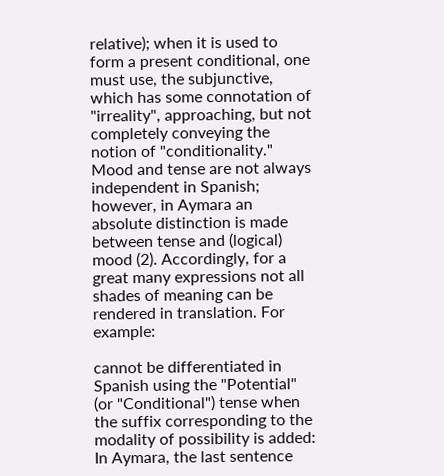relative); when it is used to form a present conditional, one must use, the subjunctive, which has some connotation of "irreality", approaching, but not completely conveying the notion of "conditionality." Mood and tense are not always independent in Spanish; however, in Aymara an absolute distinction is made between tense and (logical) mood (2). Accordingly, for a great many expressions not all shades of meaning can be rendered in translation. For example:

cannot be differentiated in Spanish using the "Potential" (or "Conditional") tense when the suffix corresponding to the modality of possibility is added: In Aymara, the last sentence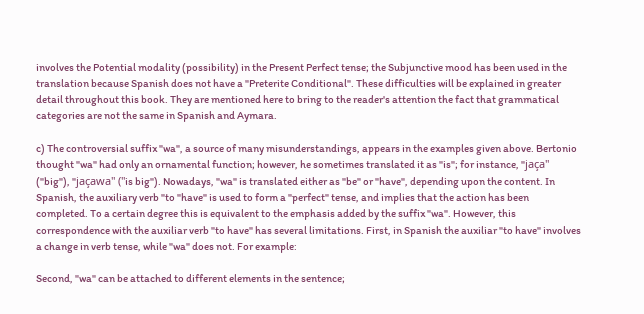involves the Potential modality (possibility) in the Present Perfect tense; the Subjunctive mood has been used in the translation because Spanish does not have a "Preterite Conditional". These difficulties will be explained in greater detail throughout this book. They are mentioned here to bring to the reader's attention the fact that grammatical categories are not the same in Spanish and Aymara.

c) The controversial suffix "wa", a source of many misunderstandings, appears in the examples given above. Bertonio thought "wa" had only an ornamental function; however, he sometimes translated it as "is"; for instance, "jaça" ("big"), "jaçawa" ("is big"). Nowadays, "wa" is translated either as "be" or "have", depending upon the content. In Spanish, the auxiliary verb "to "have" is used to form a "perfect" tense, and implies that the action has been completed. To a certain degree this is equivalent to the emphasis added by the suffix "wa". However, this correspondence with the auxiliar verb "to have" has several limitations. First, in Spanish the auxiliar "to have" involves a change in verb tense, while "wa" does not. For example:

Second, "wa" can be attached to different elements in the sentence;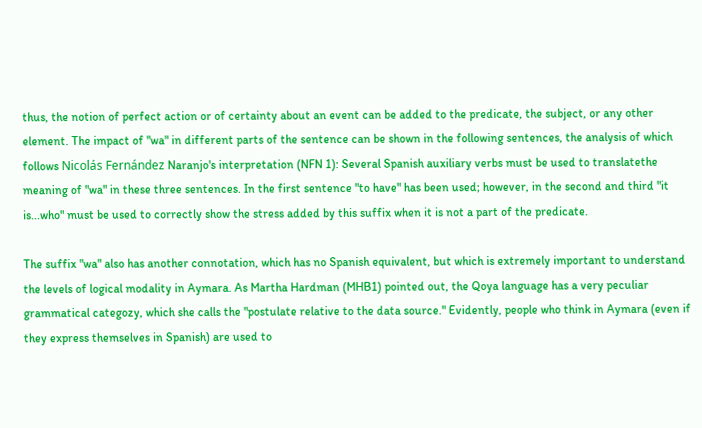thus, the notion of perfect action or of certainty about an event can be added to the predicate, the subject, or any other element. The impact of "wa" in different parts of the sentence can be shown in the following sentences, the analysis of which follows Nicolás Fernández Naranjo's interpretation (NFN 1): Several Spanish auxiliary verbs must be used to translatethe meaning of "wa" in these three sentences. In the first sentence "to have" has been used; however, in the second and third "it is...who" must be used to correctly show the stress added by this suffix when it is not a part of the predicate.

The suffix "wa" also has another connotation, which has no Spanish equivalent, but which is extremely important to understand the levels of logical modality in Aymara. As Martha Hardman (MHB1) pointed out, the Qoya language has a very peculiar grammatical categozy, which she calls the "postulate relative to the data source." Evidently, people who think in Aymara (even if they express themselves in Spanish) are used to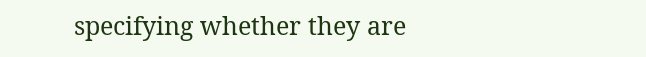specifying whether they are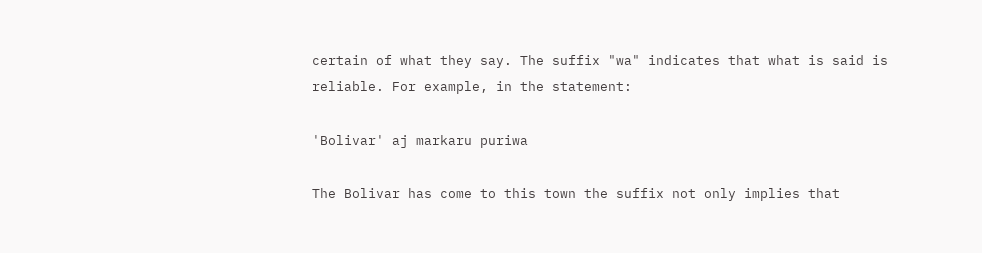certain of what they say. The suffix "wa" indicates that what is said is reliable. For example, in the statement:

'Bolivar' aj markaru puriwa

The Bolivar has come to this town the suffix not only implies that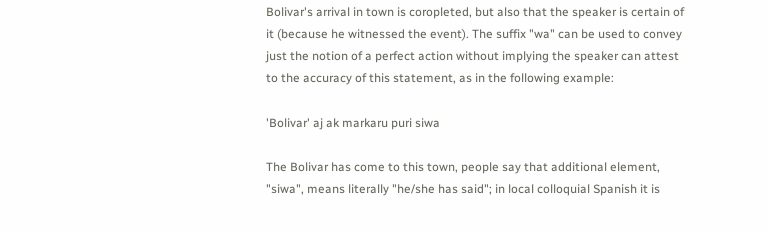Bolivar's arrival in town is coropleted, but also that the speaker is certain of it (because he witnessed the event). The suffix "wa" can be used to convey just the notion of a perfect action without implying the speaker can attest to the accuracy of this statement, as in the following example:

'Bolivar' aj ak markaru puri siwa

The Bolivar has come to this town, people say that additional element, "siwa", means literally "he/she has said"; in local colloquial Spanish it is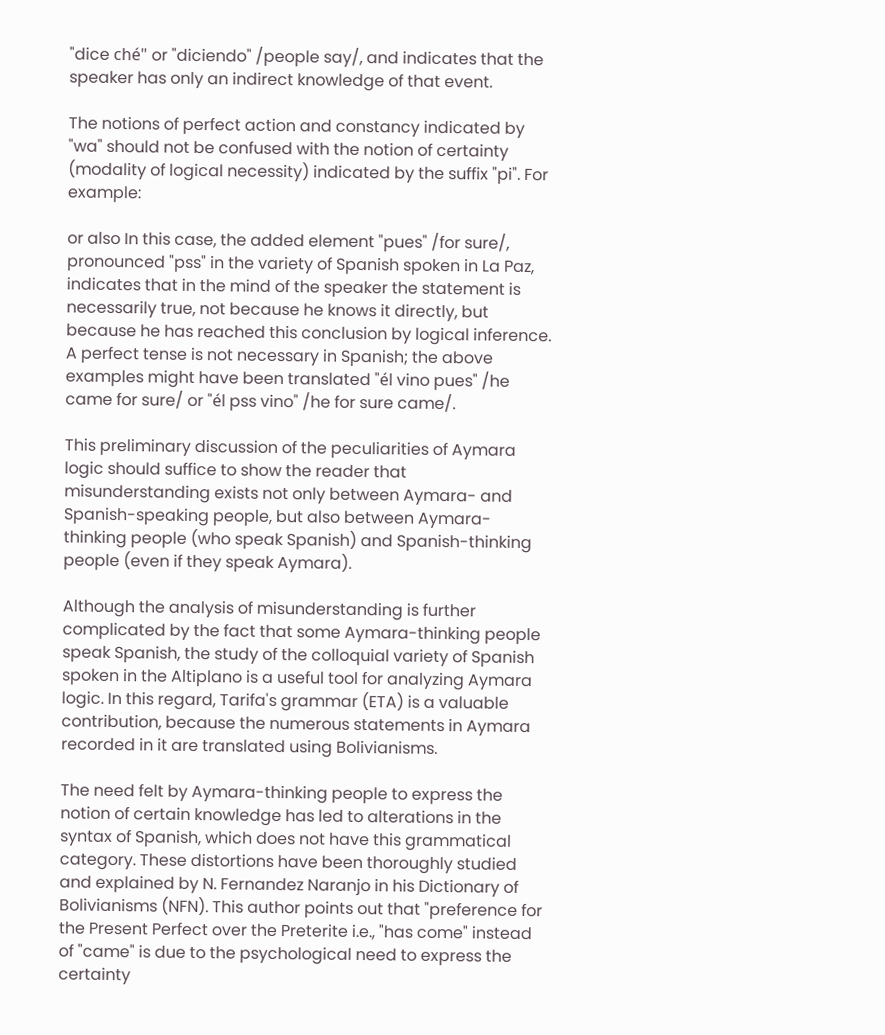"dice ché" or "diciendo" /people say/, and indicates that the speaker has only an indirect knowledge of that event.

The notions of perfect action and constancy indicated by "wa" should not be confused with the notion of certainty (modality of logical necessity) indicated by the suffix "pi". For example:

or also In this case, the added element "pues" /for sure/, pronounced "pss" in the variety of Spanish spoken in La Paz, indicates that in the mind of the speaker the statement is necessarily true, not because he knows it directly, but because he has reached this conclusion by logical inference. A perfect tense is not necessary in Spanish; the above examples might have been translated "él vino pues" /he came for sure/ or "él pss vino" /he for sure came/.

This preliminary discussion of the peculiarities of Aymara logic should suffice to show the reader that misunderstanding exists not only between Aymara- and Spanish-speaking people, but also between Aymara-thinking people (who speak Spanish) and Spanish-thinking people (even if they speak Aymara).

Although the analysis of misunderstanding is further complicated by the fact that some Aymara-thinking people speak Spanish, the study of the colloquial variety of Spanish spoken in the Altiplano is a useful tool for analyzing Aymara logic. In this regard, Tarifa's grammar (ETA) is a valuable contribution, because the numerous statements in Aymara recorded in it are translated using Bolivianisms.

The need felt by Aymara-thinking people to express the notion of certain knowledge has led to alterations in the syntax of Spanish, which does not have this grammatical category. These distortions have been thoroughly studied and explained by N. Fernandez Naranjo in his Dictionary of Bolivianisms (NFN). This author points out that "preference for the Present Perfect over the Preterite i.e., "has come" instead of "came" is due to the psychological need to express the certainty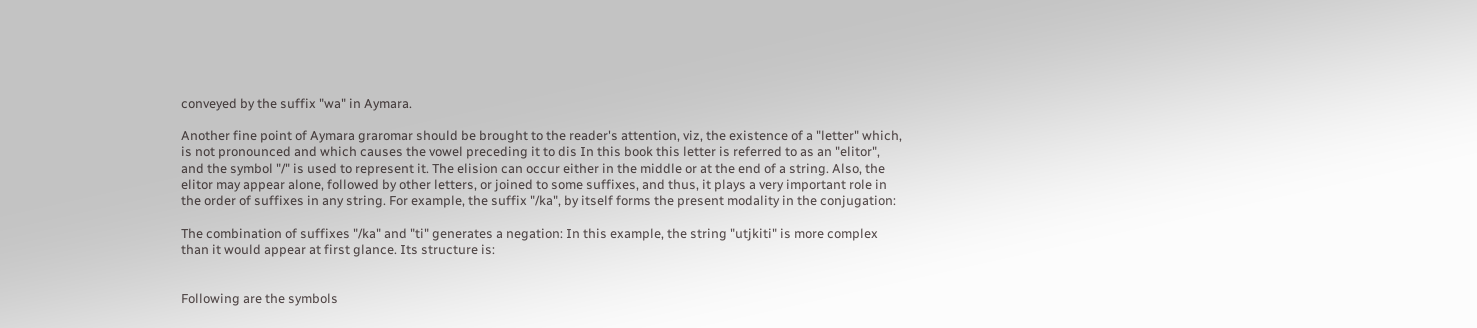conveyed by the suffix "wa" in Aymara.

Another fine point of Aymara graromar should be brought to the reader's attention, viz, the existence of a "letter" which, is not pronounced and which causes the vowel preceding it to dis In this book this letter is referred to as an "elitor", and the symbol "/" is used to represent it. The elision can occur either in the middle or at the end of a string. Also, the elitor may appear alone, followed by other letters, or joined to some suffixes, and thus, it plays a very important role in the order of suffixes in any string. For example, the suffix "/ka", by itself forms the present modality in the conjugation:

The combination of suffixes "/ka" and "ti" generates a negation: In this example, the string "utjkiti" is more complex than it would appear at first glance. Its structure is:


Following are the symbols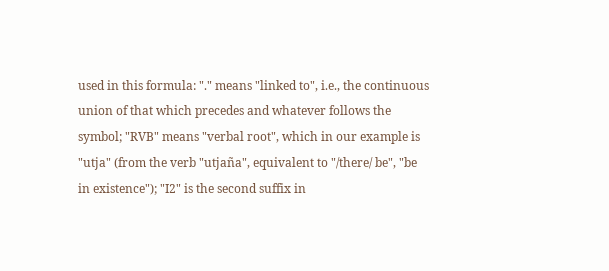used in this formula: "." means "linked to", i.e., the continuous union of that which precedes and whatever follows the symbol; "RVB" means "verbal root", which in our example is "utja" (from the verb "utjaña", equivalent to "/there/ be", "be in existence"); "I2" is the second suffix in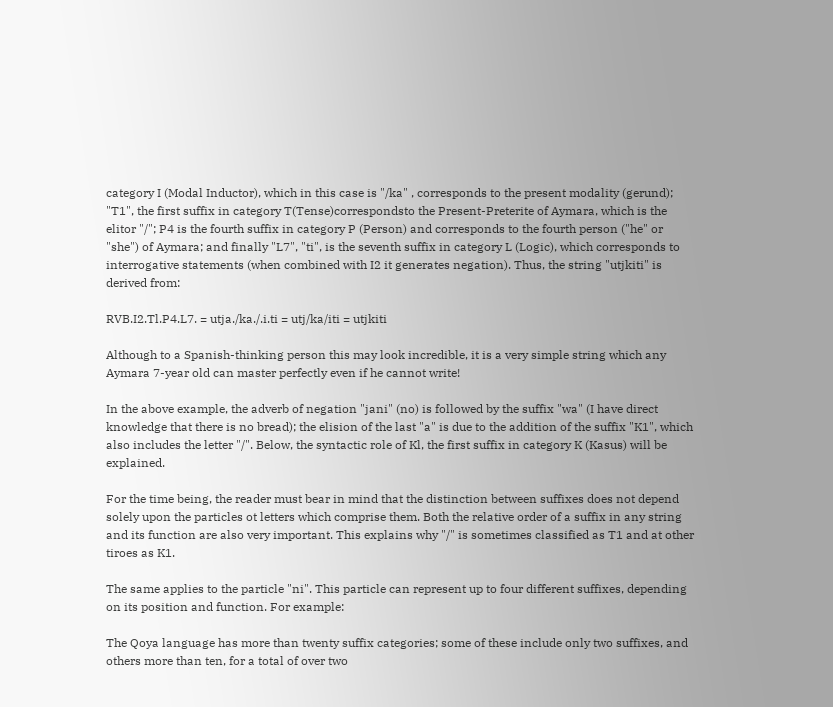category I (Modal Inductor), which in this case is "/ka" , corresponds to the present modality (gerund); "T1", the first suffix in category T(Tense)correspondsto the Present-Preterite of Aymara, which is the elitor "/"; P4 is the fourth suffix in category P (Person) and corresponds to the fourth person ("he" or "she") of Aymara; and finally "L7", "ti", is the seventh suffix in category L (Logic), which corresponds to interrogative statements (when combined with I2 it generates negation). Thus, the string "utjkiti" is derived from:

RVB.I2.Tl.P4.L7. = utja./ka./.i.ti = utj/ka/iti = utjkiti

Although to a Spanish-thinking person this may look incredible, it is a very simple string which any Aymara 7-year old can master perfectly even if he cannot write!

In the above example, the adverb of negation "jani" (no) is followed by the suffix "wa" (I have direct knowledge that there is no bread); the elision of the last "a" is due to the addition of the suffix "K1", which also includes the letter "/". Below, the syntactic role of Kl, the first suffix in category K (Kasus) will be explained.

For the time being, the reader must bear in mind that the distinction between suffixes does not depend solely upon the particles ot letters which comprise them. Both the relative order of a suffix in any string and its function are also very important. This explains why "/" is sometimes classified as T1 and at other tiroes as K1.

The same applies to the particle "ni". This particle can represent up to four different suffixes, depending on its position and function. For example:

The Qoya language has more than twenty suffix categories; some of these include only two suffixes, and others more than ten, for a total of over two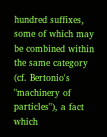hundred suffixes, some of which may be combined within the same category (cf. Bertonio's "machinery of particles"), a fact which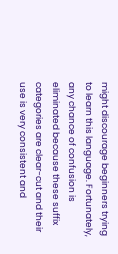might discourage beginners trying to learn this language. Fortunately, any chance of confusion is eliminated because these suffix categories are clear-cut and their use is very consistent and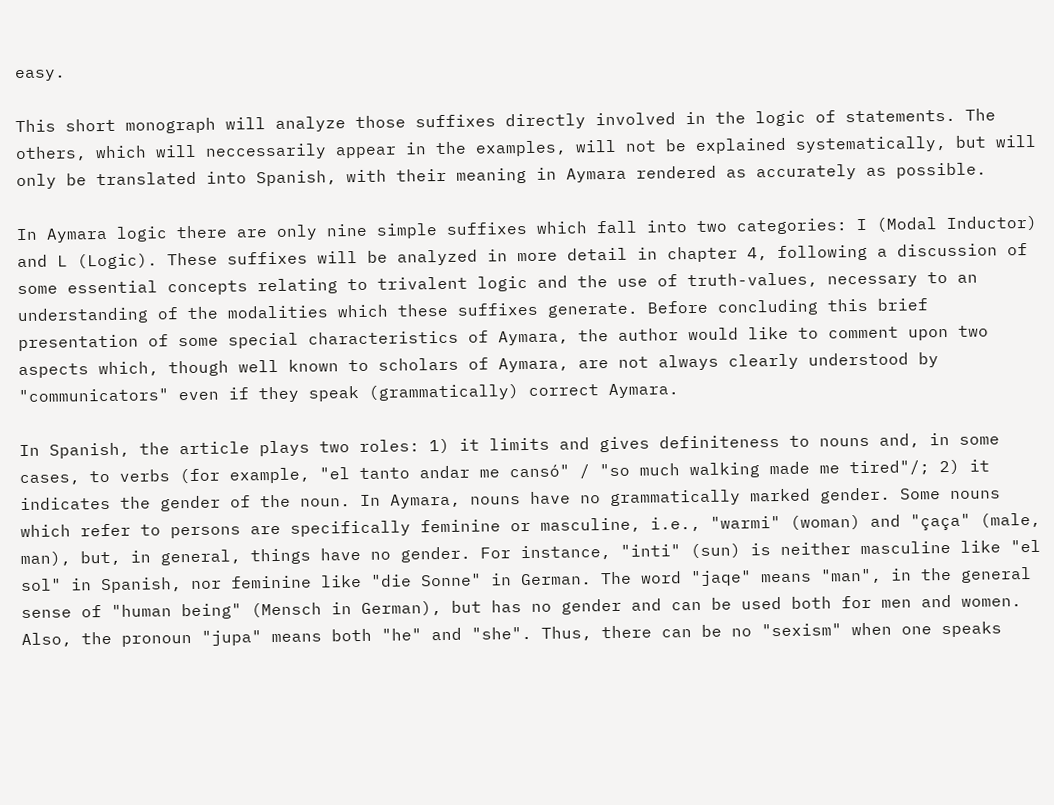easy.

This short monograph will analyze those suffixes directly involved in the logic of statements. The others, which will neccessarily appear in the examples, will not be explained systematically, but will only be translated into Spanish, with their meaning in Aymara rendered as accurately as possible.

In Aymara logic there are only nine simple suffixes which fall into two categories: I (Modal Inductor) and L (Logic). These suffixes will be analyzed in more detail in chapter 4, following a discussion of some essential concepts relating to trivalent logic and the use of truth-values, necessary to an understanding of the modalities which these suffixes generate. Before concluding this brief presentation of some special characteristics of Aymara, the author would like to comment upon two aspects which, though well known to scholars of Aymara, are not always clearly understood by "communicators" even if they speak (grammatically) correct Aymara.

In Spanish, the article plays two roles: 1) it limits and gives definiteness to nouns and, in some cases, to verbs (for example, "el tanto andar me cansó" / "so much walking made me tired"/; 2) it indicates the gender of the noun. In Aymara, nouns have no grammatically marked gender. Some nouns which refer to persons are specifically feminine or masculine, i.e., "warmi" (woman) and "çaça" (male, man), but, in general, things have no gender. For instance, "inti" (sun) is neither masculine like "el sol" in Spanish, nor feminine like "die Sonne" in German. The word "jaqe" means "man", in the general sense of "human being" (Mensch in German), but has no gender and can be used both for men and women. Also, the pronoun "jupa" means both "he" and "she". Thus, there can be no "sexism" when one speaks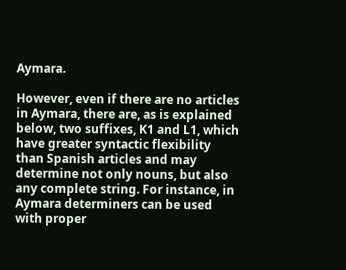Aymara.

However, even if there are no articles in Aymara, there are, as is explained below, two suffixes, K1 and L1, which have greater syntactic flexibility than Spanish articles and may determine not only nouns, but also any complete string. For instance, in Aymara determiners can be used with proper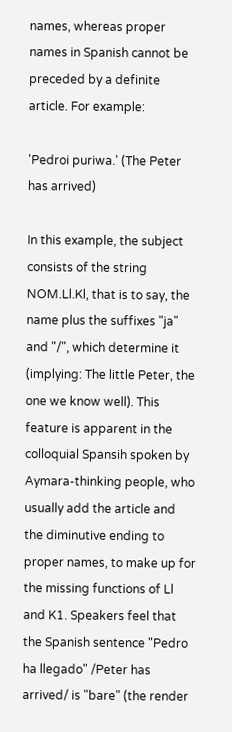names, whereas proper names in Spanish cannot be preceded by a definite article. For example:

'Pedroi puriwa.' (The Peter has arrived)

In this example, the subject consists of the string NOM.Ll.Kl, that is to say, the name plus the suffixes "ja" and "/", which determine it (implying: The little Peter, the one we know well). This feature is apparent in the colloquial Spansih spoken by Aymara-thinking people, who usually add the article and the diminutive ending to proper names, to make up for the missing functions of Ll and K1. Speakers feel that the Spanish sentence "Pedro ha llegado" /Peter has arrived/ is "bare" (the render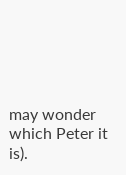may wonder which Peter it is).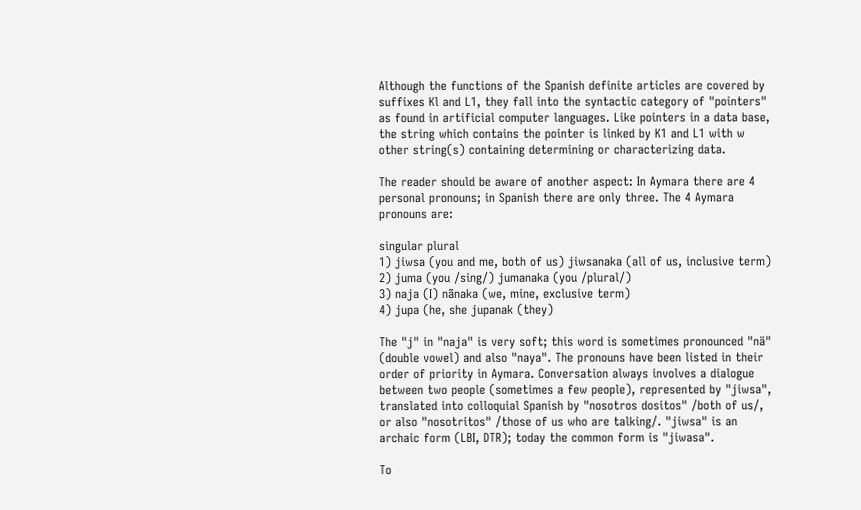Although the functions of the Spanish definite articles are covered by suffixes Kl and L1, they fall into the syntactic category of "pointers" as found in artificial computer languages. Like pointers in a data base, the string which contains the pointer is linked by K1 and L1 with w other string(s) containing determining or characterizing data.

The reader should be aware of another aspect: In Aymara there are 4 personal pronouns; in Spanish there are only three. The 4 Aymara pronouns are:

singular plural
1) jiwsa (you and me, both of us) jiwsanaka (all of us, inclusive term)
2) juma (you /sing/) jumanaka (you /plural/)
3) naja (I) nãnaka (we, mine, exclusive term)
4) jupa (he, she jupanak (they)

The "j" in "naja" is very soft; this word is sometimes pronounced "nä" (double vowel) and also "naya". The pronouns have been listed in their order of priority in Aymara. Conversation always involves a dialogue between two people (sometimes a few people), represented by "jiwsa", translated into colloquial Spanish by "nosotros dositos" /both of us/, or also "nosotritos" /those of us who are talking/. "jiwsa" is an archaic form (LBI, DTR); today the common form is "jiwasa".

To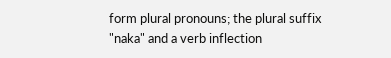form plural pronouns; the plural suffix "naka" and a verb inflection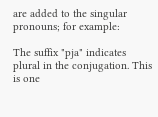are added to the singular pronouns; for example:

The suffix "pja" indicates plural in the conjugation. This is one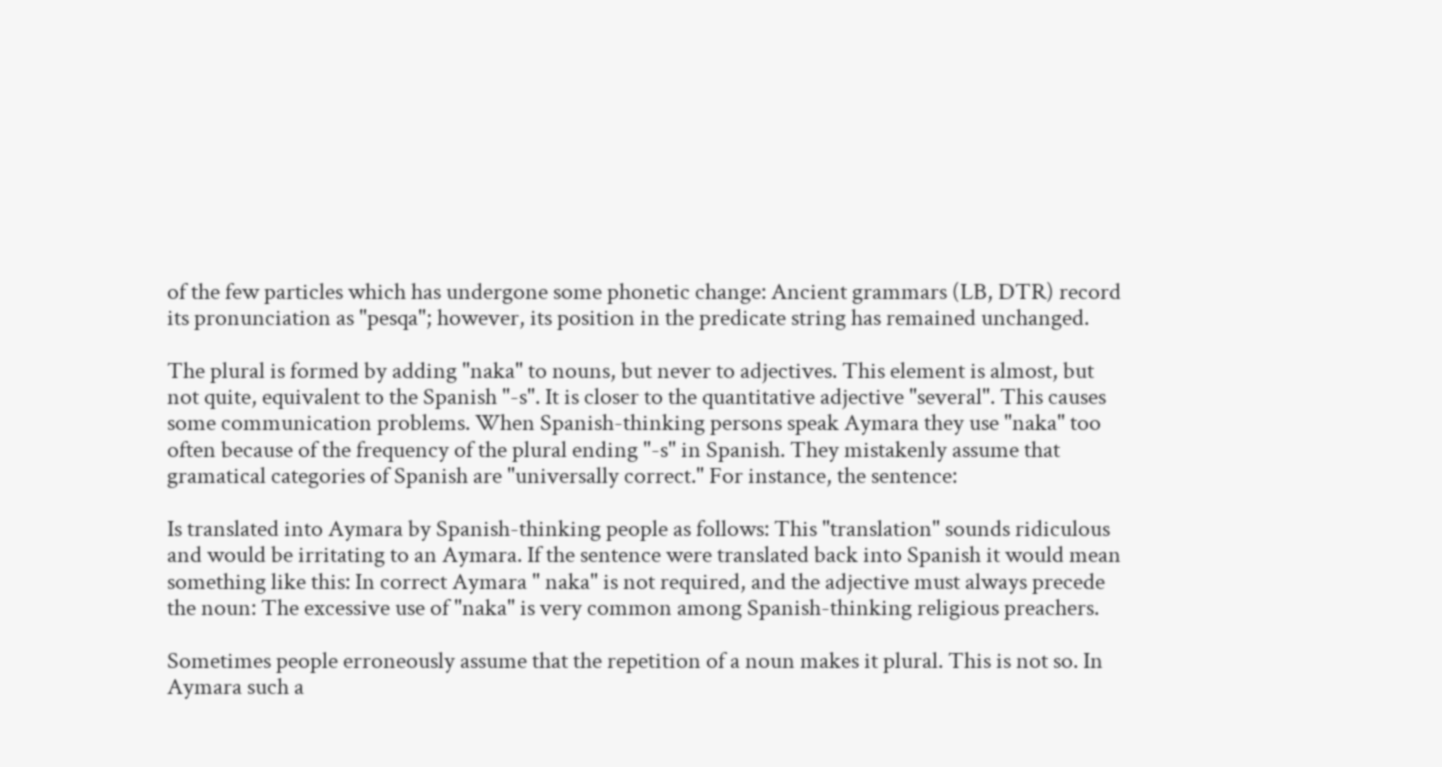of the few particles which has undergone some phonetic change: Ancient grammars (LB, DTR) record its pronunciation as "pesqa"; however, its position in the predicate string has remained unchanged.

The plural is formed by adding "naka" to nouns, but never to adjectives. This element is almost, but not quite, equivalent to the Spanish "-s". It is closer to the quantitative adjective "several". This causes some communication problems. When Spanish-thinking persons speak Aymara they use "naka" too often because of the frequency of the plural ending "-s" in Spanish. They mistakenly assume that gramatical categories of Spanish are "universally correct." For instance, the sentence:

Is translated into Aymara by Spanish-thinking people as follows: This "translation" sounds ridiculous and would be irritating to an Aymara. If the sentence were translated back into Spanish it would mean something like this: In correct Aymara " naka" is not required, and the adjective must always precede the noun: The excessive use of "naka" is very common among Spanish-thinking religious preachers.

Sometimes people erroneously assume that the repetition of a noun makes it plural. This is not so. In Aymara such a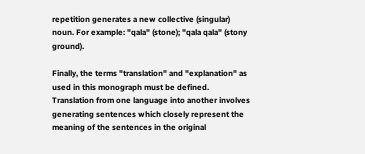repetition generates a new collective (singular) noun. For example: "qala" (stone); "qala qala" (stony ground).

Finally, the terms "translation" and "explanation" as used in this monograph must be defined. Translation from one language into another involves generating sentences which closely represent the meaning of the sentences in the original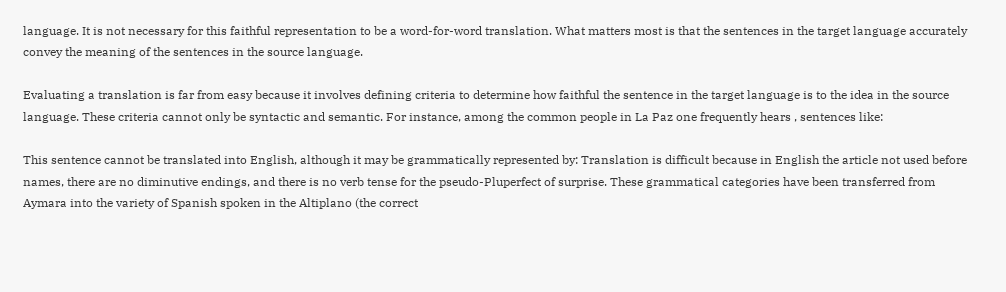language. It is not necessary for this faithful representation to be a word-for-word translation. What matters most is that the sentences in the target language accurately convey the meaning of the sentences in the source language.

Evaluating a translation is far from easy because it involves defining criteria to determine how faithful the sentence in the target language is to the idea in the source language. These criteria cannot only be syntactic and semantic. For instance, among the common people in La Paz one frequently hears , sentences like:

This sentence cannot be translated into English, although it may be grammatically represented by: Translation is difficult because in English the article not used before names, there are no diminutive endings, and there is no verb tense for the pseudo-Pluperfect of surprise. These grammatical categories have been transferred from Aymara into the variety of Spanish spoken in the Altiplano (the correct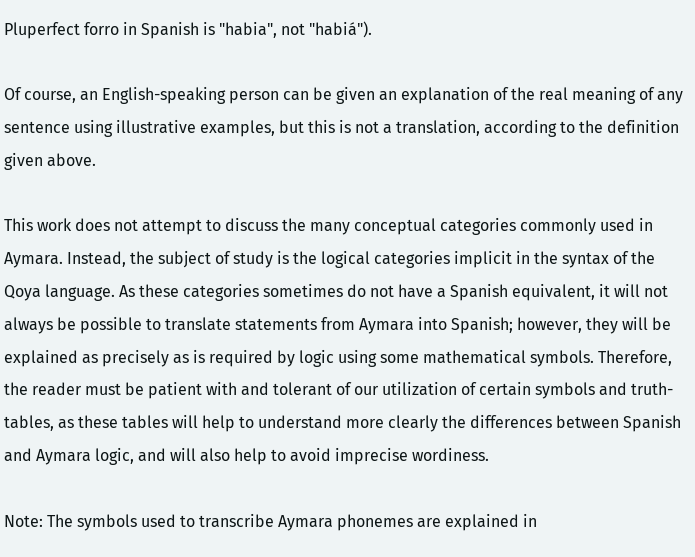Pluperfect forro in Spanish is "habia", not "habiá").

Of course, an English-speaking person can be given an explanation of the real meaning of any sentence using illustrative examples, but this is not a translation, according to the definition given above.

This work does not attempt to discuss the many conceptual categories commonly used in Aymara. Instead, the subject of study is the logical categories implicit in the syntax of the Qoya language. As these categories sometimes do not have a Spanish equivalent, it will not always be possible to translate statements from Aymara into Spanish; however, they will be explained as precisely as is required by logic using some mathematical symbols. Therefore, the reader must be patient with and tolerant of our utilization of certain symbols and truth-tables, as these tables will help to understand more clearly the differences between Spanish and Aymara logic, and will also help to avoid imprecise wordiness.

Note: The symbols used to transcribe Aymara phonemes are explained in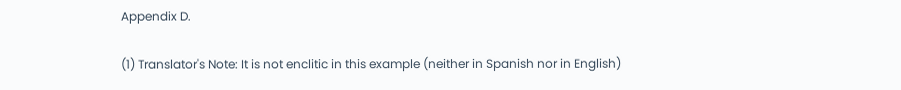Appendix D.

(1) Translator's Note: It is not enclitic in this example (neither in Spanish nor in English)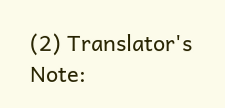(2) Translator's Note: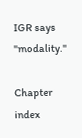IGR says "modality."

Chapter index